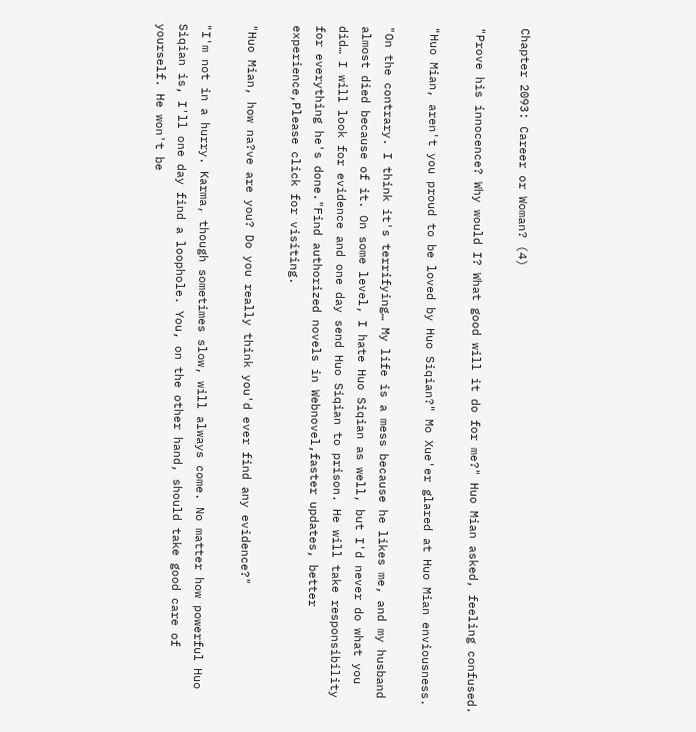Chapter 2093: Career or Woman? (4)

"Prove his innocence? Why would I? What good will it do for me?" Huo Mian asked, feeling confused.

"Huo Mian, aren't you proud to be loved by Huo Siqian?" Mo Xue'er glared at Huo Mian enviousness.

"On the contrary. I think it's terrifying… My life is a mess because he likes me, and my husband almost died because of it. On some level, I hate Huo Siqian as well, but I'd never do what you did… I will look for evidence and one day send Huo Siqian to prison. He will take responsibility for everything he's done."Find authorized novels in Webnovel,faster updates, better experience,Please click for visiting.

"Huo Mian, how na?ve are you? Do you really think you'd ever find any evidence?"

"I'm not in a hurry. Karma, though sometimes slow, will always come. No matter how powerful Huo Siqian is, I'll one day find a loophole. You, on the other hand, should take good care of yourself. He won't be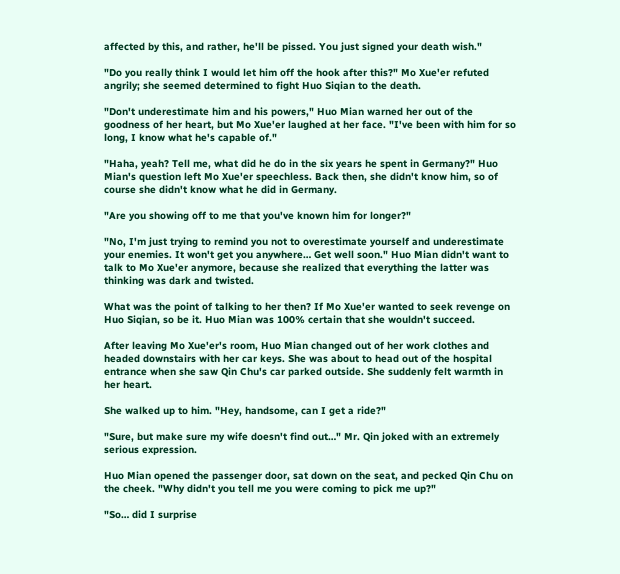affected by this, and rather, he'll be pissed. You just signed your death wish."

"Do you really think I would let him off the hook after this?" Mo Xue'er refuted angrily; she seemed determined to fight Huo Siqian to the death.

"Don't underestimate him and his powers," Huo Mian warned her out of the goodness of her heart, but Mo Xue'er laughed at her face. "I've been with him for so long, I know what he's capable of."

"Haha, yeah? Tell me, what did he do in the six years he spent in Germany?" Huo Mian's question left Mo Xue'er speechless. Back then, she didn't know him, so of course she didn't know what he did in Germany.

"Are you showing off to me that you've known him for longer?"

"No, I'm just trying to remind you not to overestimate yourself and underestimate your enemies. It won't get you anywhere… Get well soon." Huo Mian didn't want to talk to Mo Xue'er anymore, because she realized that everything the latter was thinking was dark and twisted.

What was the point of talking to her then? If Mo Xue'er wanted to seek revenge on Huo Siqian, so be it. Huo Mian was 100% certain that she wouldn't succeed.

After leaving Mo Xue'er's room, Huo Mian changed out of her work clothes and headed downstairs with her car keys. She was about to head out of the hospital entrance when she saw Qin Chu's car parked outside. She suddenly felt warmth in her heart.

She walked up to him. "Hey, handsome, can I get a ride?"

"Sure, but make sure my wife doesn't find out…" Mr. Qin joked with an extremely serious expression.

Huo Mian opened the passenger door, sat down on the seat, and pecked Qin Chu on the cheek. "Why didn't you tell me you were coming to pick me up?"

"So… did I surprise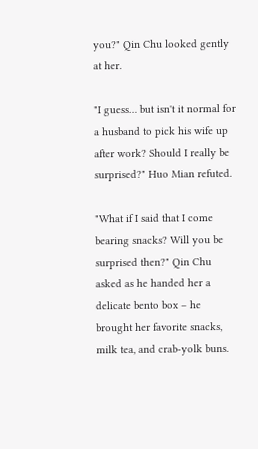you?" Qin Chu looked gently at her.

"I guess… but isn't it normal for a husband to pick his wife up after work? Should I really be surprised?" Huo Mian refuted.

"What if I said that I come bearing snacks? Will you be surprised then?" Qin Chu asked as he handed her a delicate bento box – he brought her favorite snacks, milk tea, and crab-yolk buns.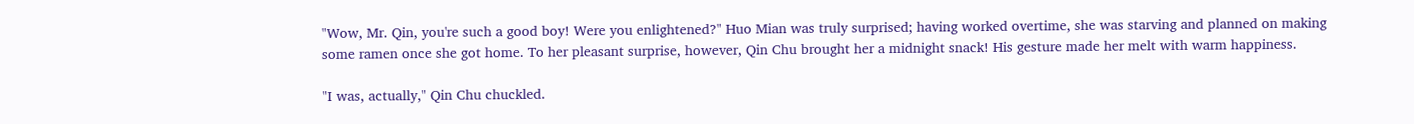"Wow, Mr. Qin, you're such a good boy! Were you enlightened?" Huo Mian was truly surprised; having worked overtime, she was starving and planned on making some ramen once she got home. To her pleasant surprise, however, Qin Chu brought her a midnight snack! His gesture made her melt with warm happiness.

"I was, actually," Qin Chu chuckled.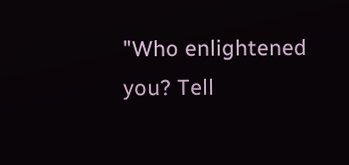"Who enlightened you? Tell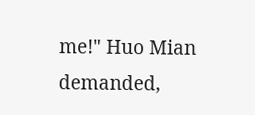me!" Huo Mian demanded,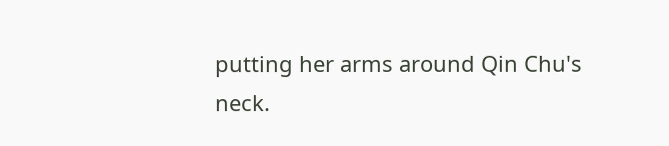putting her arms around Qin Chu's neck.